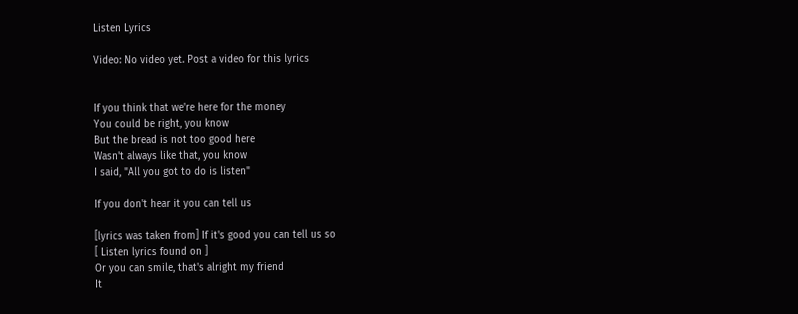Listen Lyrics

Video: No video yet. Post a video for this lyrics


If you think that we're here for the money
You could be right, you know
But the bread is not too good here
Wasn't always like that, you know
I said, "All you got to do is listen"

If you don't hear it you can tell us

[lyrics was taken from] If it's good you can tell us so
[ Listen lyrics found on ]
Or you can smile, that's alright my friend
It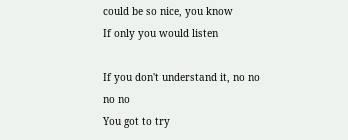could be so nice, you know
If only you would listen

If you don't understand it, no no no no
You got to try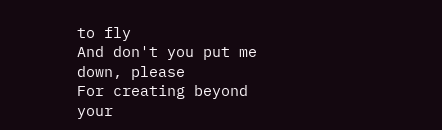to fly
And don't you put me down, please
For creating beyond your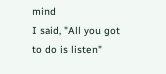mind
I said, "All you got to do is listen"